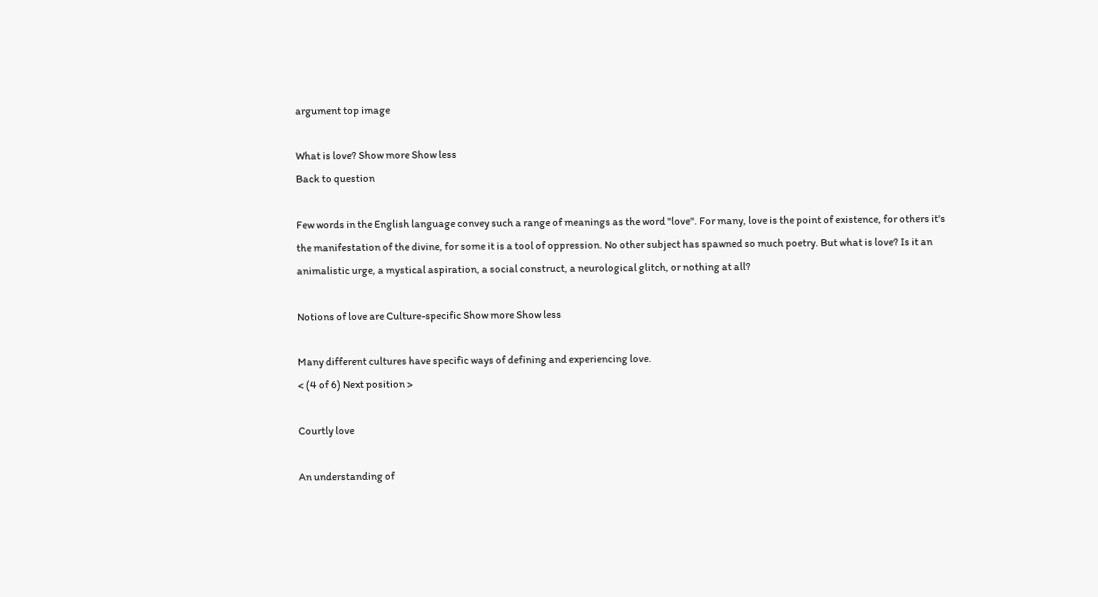argument top image

What is love? Show more Show less
Back to question

Few words in the English language convey such a range of meanings as the word "love". For many, love is the point of existence, for others it's the manifestation of the divine, for some it is a tool of oppression. No other subject has spawned so much poetry. But what is love? Is it an animalistic urge, a mystical aspiration, a social construct, a neurological glitch, or nothing at all?

Notions of love are Culture-specific Show more Show less

Many different cultures have specific ways of defining and experiencing love.
< (4 of 6) Next position >

Courtly love

An understanding of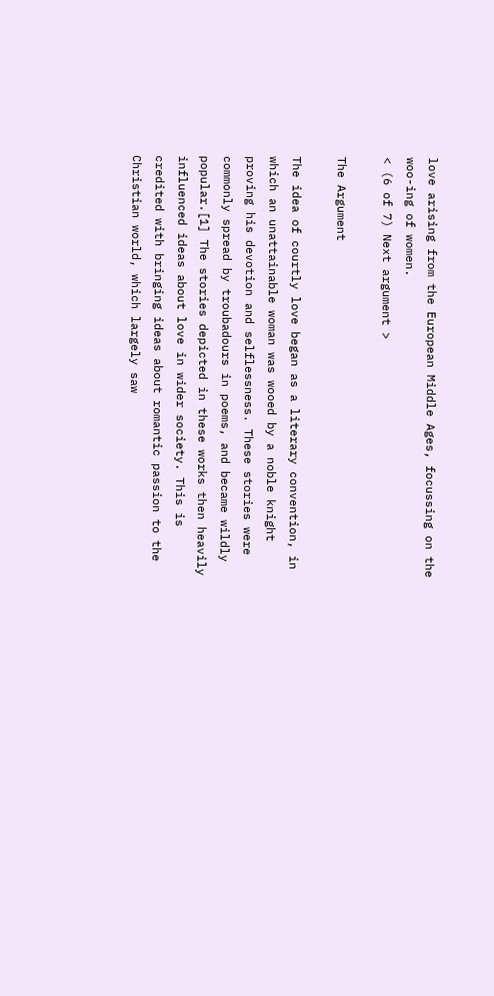love arising from the European Middle Ages, focussing on the woo-ing of women.
< (6 of 7) Next argument >

The Argument

The idea of courtly love began as a literary convention, in which an unattainable woman was wooed by a noble knight proving his devotion and selflessness. These stories were commonly spread by troubadours in poems, and became wildly popular.[1] The stories depicted in these works then heavily influenced ideas about love in wider society. This is credited with bringing ideas about romantic passion to the Christian world, which largely saw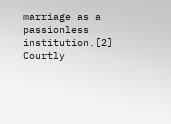marriage as a passionless institution.[2] Courtly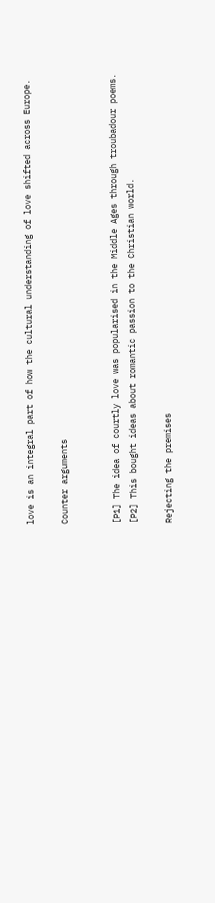love is an integral part of how the cultural understanding of love shifted across Europe.

Counter arguments


[P1] The idea of courtly love was popularised in the Middle Ages through troubadour poems. [P2] This bought ideas about romantic passion to the Christian world.

Rejecting the premises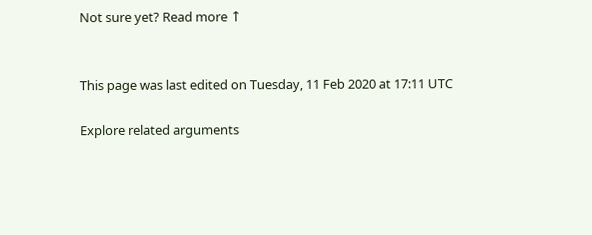Not sure yet? Read more ↑


This page was last edited on Tuesday, 11 Feb 2020 at 17:11 UTC

Explore related arguments